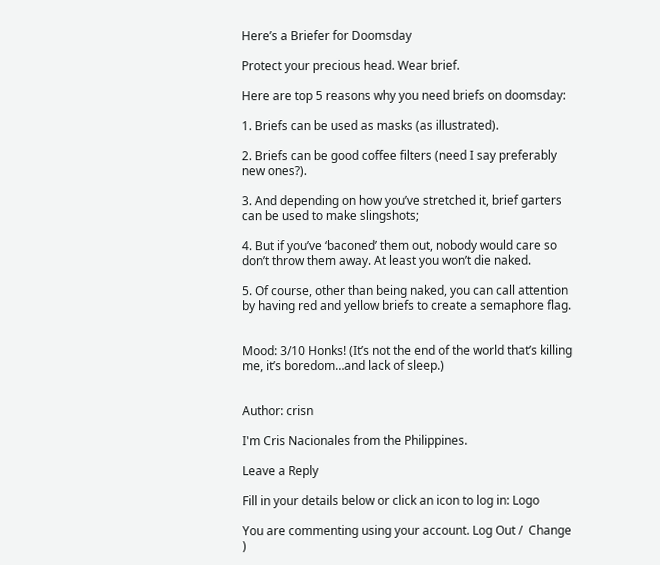Here’s a Briefer for Doomsday

Protect your precious head. Wear brief.

Here are top 5 reasons why you need briefs on doomsday:

1. Briefs can be used as masks (as illustrated).

2. Briefs can be good coffee filters (need I say preferably new ones?).

3. And depending on how you’ve stretched it, brief garters can be used to make slingshots;

4. But if you’ve ‘baconed’ them out, nobody would care so don’t throw them away. At least you won’t die naked.

5. Of course, other than being naked, you can call attention by having red and yellow briefs to create a semaphore flag.


Mood: 3/10 Honks! (It’s not the end of the world that’s killing me, it’s boredom…and lack of sleep.)


Author: crisn

I'm Cris Nacionales from the Philippines.

Leave a Reply

Fill in your details below or click an icon to log in: Logo

You are commenting using your account. Log Out /  Change )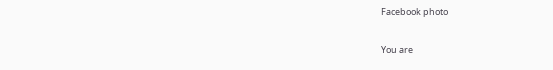Facebook photo

You are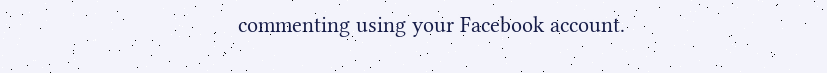commenting using your Facebook account.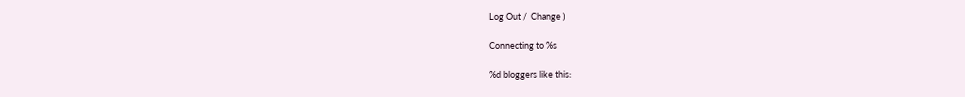Log Out /  Change )

Connecting to %s

%d bloggers like this: